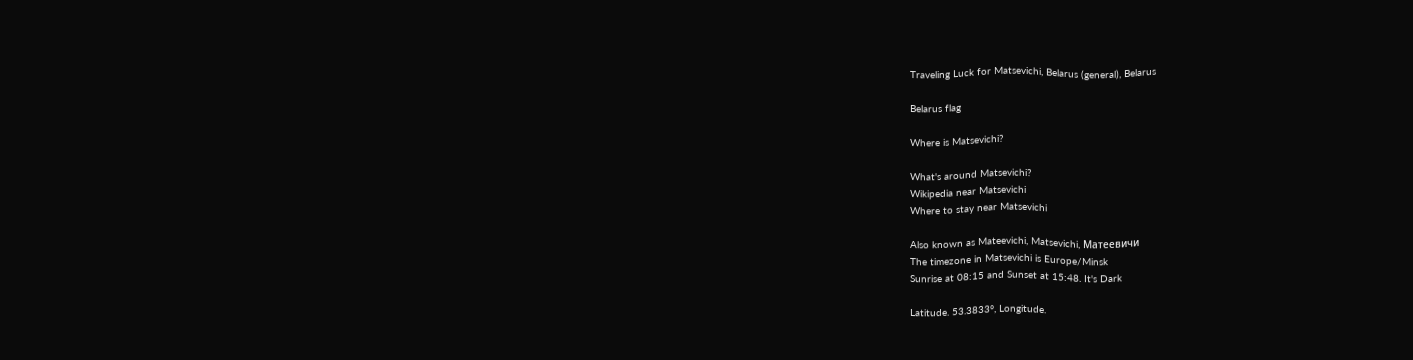Traveling Luck for Matsevichi, Belarus (general), Belarus

Belarus flag

Where is Matsevichi?

What's around Matsevichi?
Wikipedia near Matsevichi
Where to stay near Matsevichi

Also known as Mateevichi, Matsevichi, Матеевичи
The timezone in Matsevichi is Europe/Minsk
Sunrise at 08:15 and Sunset at 15:48. It's Dark

Latitude. 53.3833°, Longitude.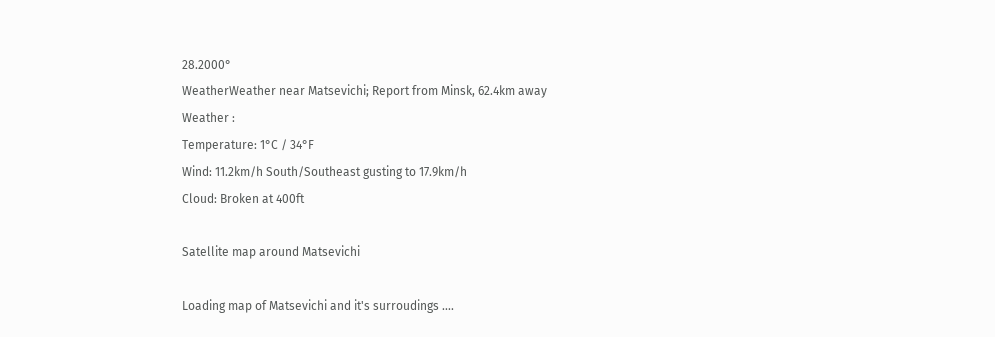28.2000°
WeatherWeather near Matsevichi; Report from Minsk, 62.4km away
Weather :
Temperature: 1°C / 34°F
Wind: 11.2km/h South/Southeast gusting to 17.9km/h
Cloud: Broken at 400ft

Satellite map around Matsevichi

Loading map of Matsevichi and it's surroudings ....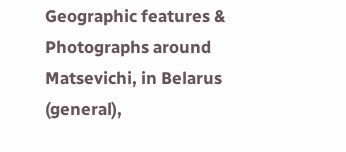Geographic features & Photographs around Matsevichi, in Belarus (general),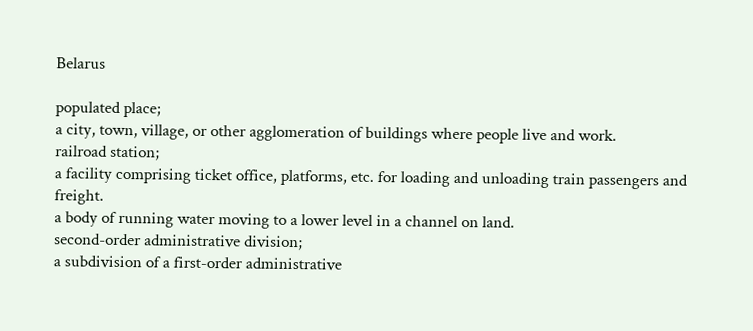Belarus

populated place;
a city, town, village, or other agglomeration of buildings where people live and work.
railroad station;
a facility comprising ticket office, platforms, etc. for loading and unloading train passengers and freight.
a body of running water moving to a lower level in a channel on land.
second-order administrative division;
a subdivision of a first-order administrative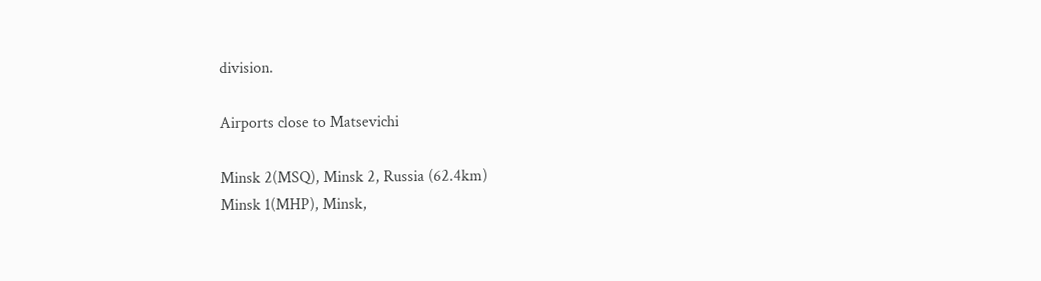division.

Airports close to Matsevichi

Minsk 2(MSQ), Minsk 2, Russia (62.4km)
Minsk 1(MHP), Minsk,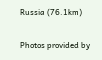Russia (76.1km)

Photos provided by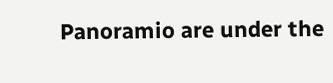Panoramio are under the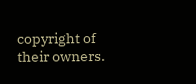copyright of their owners.